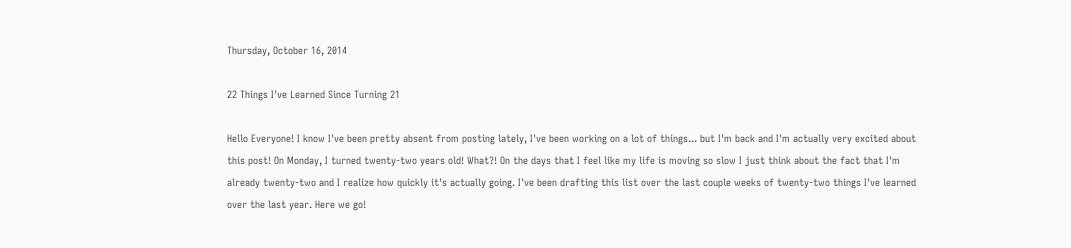Thursday, October 16, 2014

22 Things I've Learned Since Turning 21

Hello Everyone! I know I've been pretty absent from posting lately, I've been working on a lot of things... but I'm back and I'm actually very excited about this post! On Monday, I turned twenty-two years old! What?! On the days that I feel like my life is moving so slow I just think about the fact that I'm already twenty-two and I realize how quickly it's actually going. I've been drafting this list over the last couple weeks of twenty-two things I've learned over the last year. Here we go!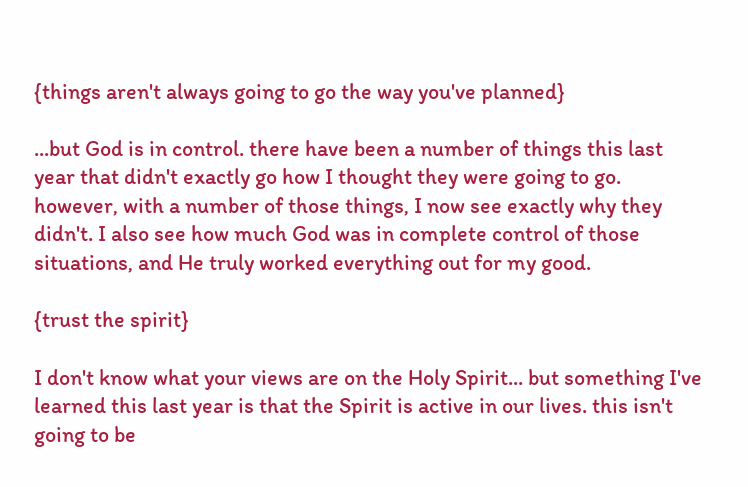{things aren't always going to go the way you've planned}

...but God is in control. there have been a number of things this last year that didn't exactly go how I thought they were going to go. however, with a number of those things, I now see exactly why they didn't. I also see how much God was in complete control of those situations, and He truly worked everything out for my good.

{trust the spirit}

I don't know what your views are on the Holy Spirit... but something I've learned this last year is that the Spirit is active in our lives. this isn't going to be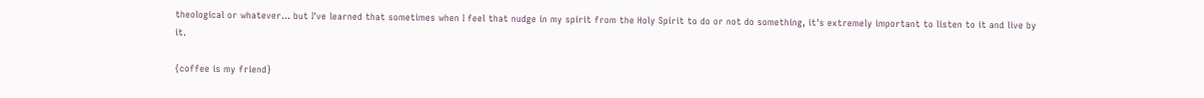theological or whatever... but I've learned that sometimes when I feel that nudge in my spirit from the Holy Spirit to do or not do something, it's extremely important to listen to it and live by it.

{coffee is my friend}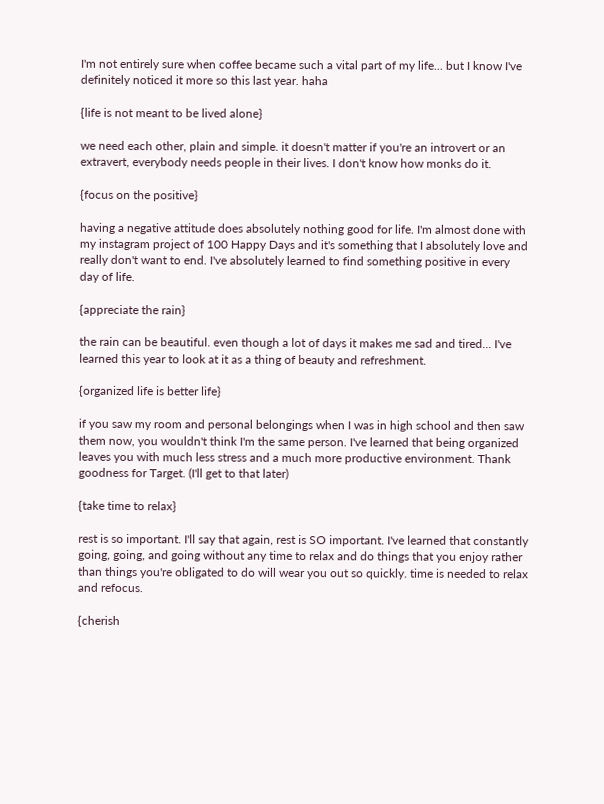I'm not entirely sure when coffee became such a vital part of my life... but I know I've definitely noticed it more so this last year. haha

{life is not meant to be lived alone}

we need each other, plain and simple. it doesn't matter if you're an introvert or an extravert, everybody needs people in their lives. I don't know how monks do it.

{focus on the positive}

having a negative attitude does absolutely nothing good for life. I'm almost done with my instagram project of 100 Happy Days and it's something that I absolutely love and really don't want to end. I've absolutely learned to find something positive in every day of life.

{appreciate the rain}

the rain can be beautiful. even though a lot of days it makes me sad and tired... I've learned this year to look at it as a thing of beauty and refreshment.

{organized life is better life}

if you saw my room and personal belongings when I was in high school and then saw them now, you wouldn't think I'm the same person. I've learned that being organized leaves you with much less stress and a much more productive environment. Thank goodness for Target. (I'll get to that later)

{take time to relax}

rest is so important. I'll say that again, rest is SO important. I've learned that constantly going, going, and going without any time to relax and do things that you enjoy rather than things you're obligated to do will wear you out so quickly. time is needed to relax and refocus.

{cherish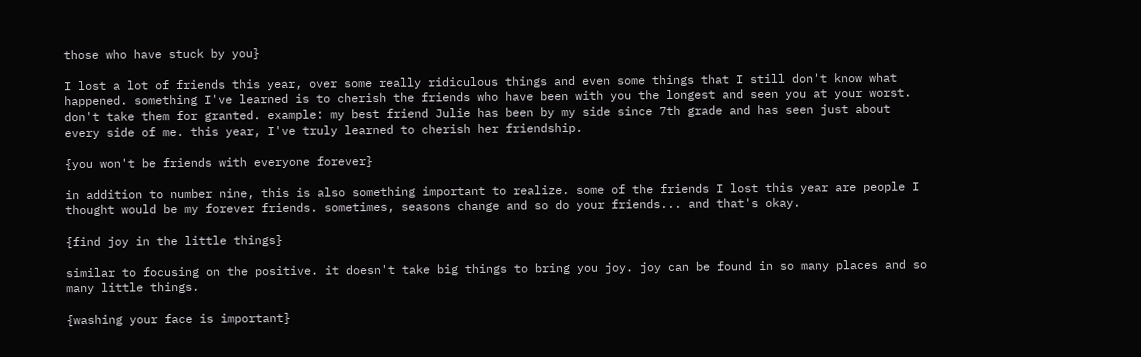those who have stuck by you}

I lost a lot of friends this year, over some really ridiculous things and even some things that I still don't know what happened. something I've learned is to cherish the friends who have been with you the longest and seen you at your worst. don't take them for granted. example: my best friend Julie has been by my side since 7th grade and has seen just about every side of me. this year, I've truly learned to cherish her friendship.

{you won't be friends with everyone forever}

in addition to number nine, this is also something important to realize. some of the friends I lost this year are people I thought would be my forever friends. sometimes, seasons change and so do your friends... and that's okay.

{find joy in the little things}

similar to focusing on the positive. it doesn't take big things to bring you joy. joy can be found in so many places and so many little things.

{washing your face is important}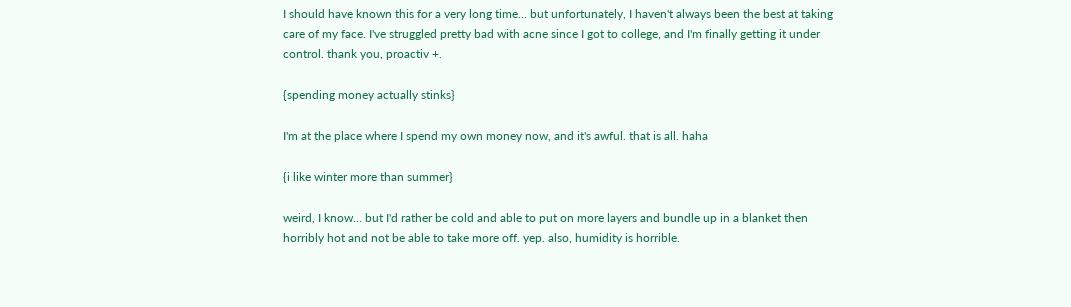I should have known this for a very long time... but unfortunately, I haven't always been the best at taking care of my face. I've struggled pretty bad with acne since I got to college, and I'm finally getting it under control. thank you, proactiv +.

{spending money actually stinks}

I'm at the place where I spend my own money now, and it's awful. that is all. haha

{i like winter more than summer}

weird, I know... but I'd rather be cold and able to put on more layers and bundle up in a blanket then horribly hot and not be able to take more off. yep. also, humidity is horrible.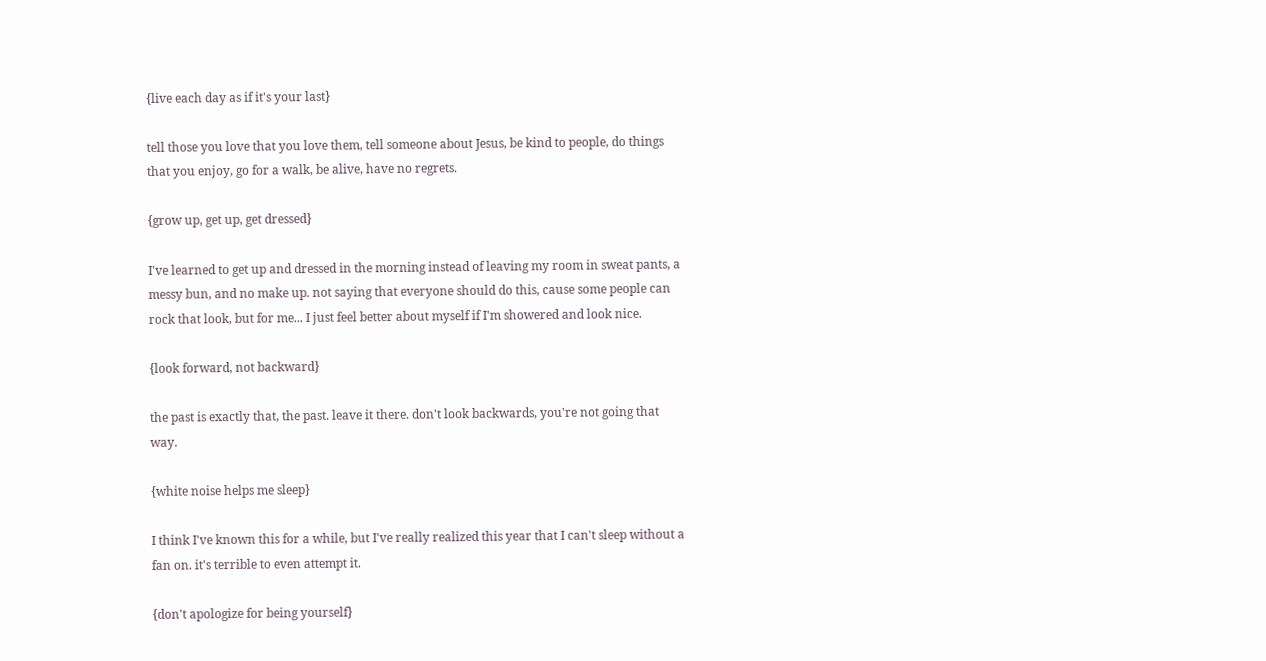{live each day as if it's your last}

tell those you love that you love them, tell someone about Jesus, be kind to people, do things that you enjoy, go for a walk, be alive, have no regrets.

{grow up, get up, get dressed}

I've learned to get up and dressed in the morning instead of leaving my room in sweat pants, a messy bun, and no make up. not saying that everyone should do this, cause some people can rock that look, but for me... I just feel better about myself if I'm showered and look nice.

{look forward, not backward}

the past is exactly that, the past. leave it there. don't look backwards, you're not going that way.

{white noise helps me sleep}

I think I've known this for a while, but I've really realized this year that I can't sleep without a fan on. it's terrible to even attempt it.

{don't apologize for being yourself}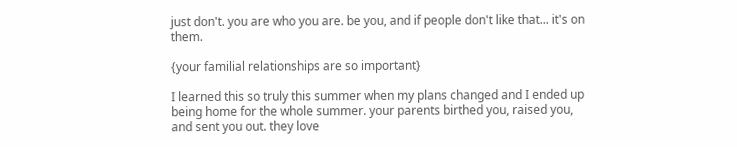just don't. you are who you are. be you, and if people don't like that... it's on them.

{your familial relationships are so important}

I learned this so truly this summer when my plans changed and I ended up being home for the whole summer. your parents birthed you, raised you, and sent you out. they love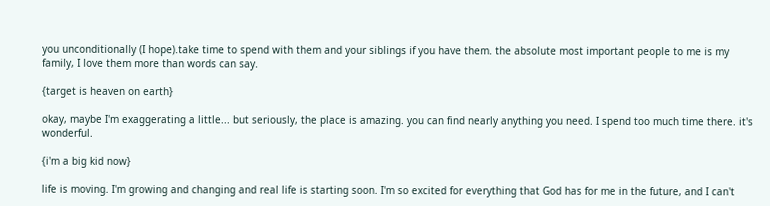you unconditionally (I hope).take time to spend with them and your siblings if you have them. the absolute most important people to me is my family, I love them more than words can say.

{target is heaven on earth}

okay, maybe I'm exaggerating a little... but seriously, the place is amazing. you can find nearly anything you need. I spend too much time there. it's wonderful.

{i'm a big kid now}

life is moving. I'm growing and changing and real life is starting soon. I'm so excited for everything that God has for me in the future, and I can't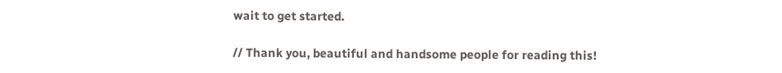wait to get started.

// Thank you, beautiful and handsome people for reading this!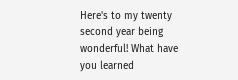Here's to my twenty second year being wonderful! What have you learned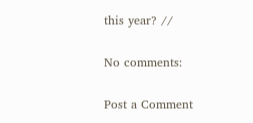this year? //

No comments:

Post a Comment